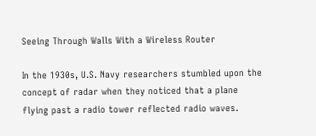Seeing Through Walls With a Wireless Router

In the 1930s, U.S. Navy researchers stumbled upon the concept of radar when they noticed that a plane flying past a radio tower reflected radio waves.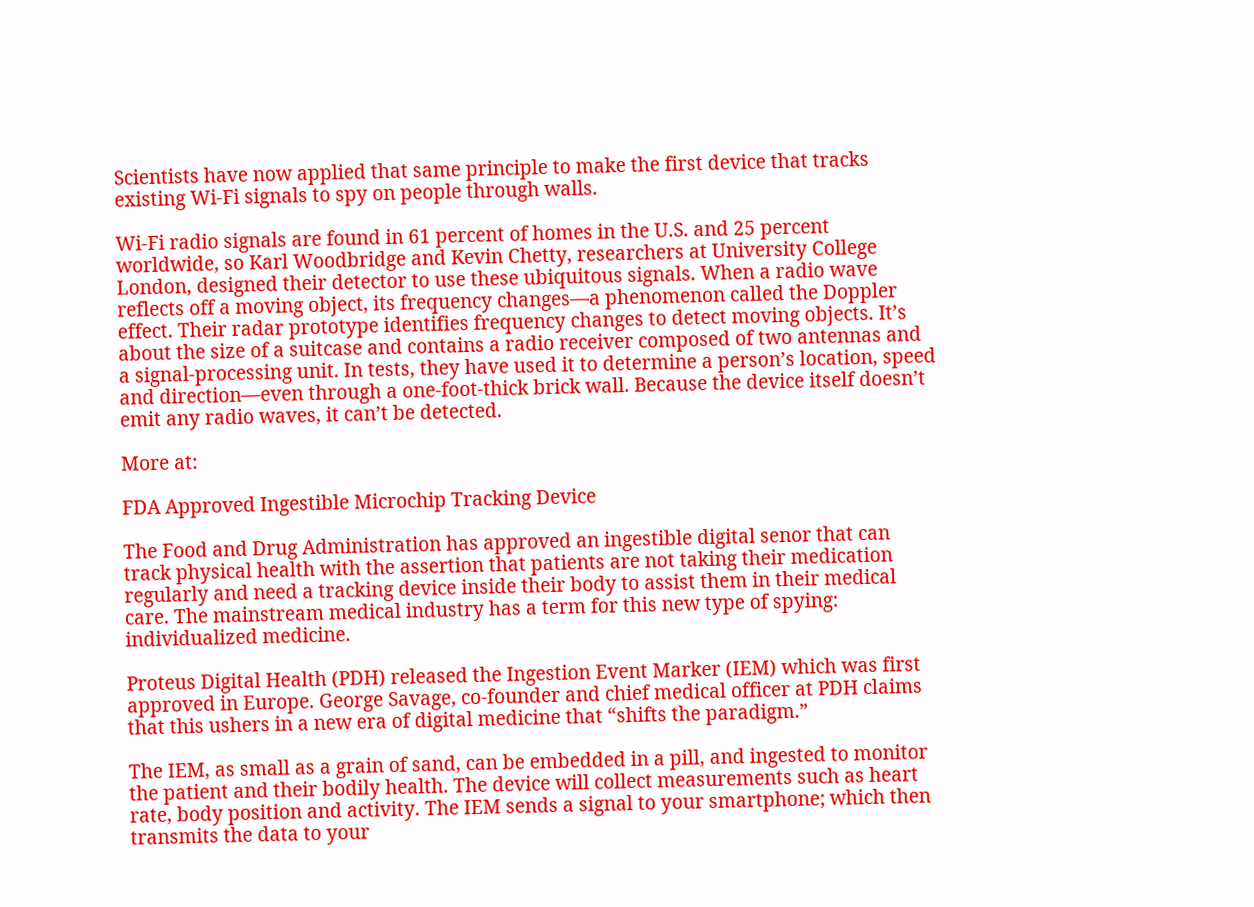Scientists have now applied that same principle to make the first device that tracks existing Wi-Fi signals to spy on people through walls.

Wi-Fi radio signals are found in 61 percent of homes in the U.S. and 25 percent worldwide, so Karl Woodbridge and Kevin Chetty, researchers at University College London, designed their detector to use these ubiquitous signals. When a radio wave reflects off a moving object, its frequency changes—a phenomenon called the Doppler effect. Their radar prototype identifies frequency changes to detect moving objects. It’s about the size of a suitcase and contains a radio receiver composed of two antennas and a signal-processing unit. In tests, they have used it to determine a person’s location, speed and direction—even through a one-foot-thick brick wall. Because the device itself doesn’t emit any radio waves, it can’t be detected.

More at:

FDA Approved Ingestible Microchip Tracking Device

The Food and Drug Administration has approved an ingestible digital senor that can track physical health with the assertion that patients are not taking their medication regularly and need a tracking device inside their body to assist them in their medical care. The mainstream medical industry has a term for this new type of spying: individualized medicine.

Proteus Digital Health (PDH) released the Ingestion Event Marker (IEM) which was first approved in Europe. George Savage, co-founder and chief medical officer at PDH claims that this ushers in a new era of digital medicine that “shifts the paradigm.”

The IEM, as small as a grain of sand, can be embedded in a pill, and ingested to monitor the patient and their bodily health. The device will collect measurements such as heart rate, body position and activity. The IEM sends a signal to your smartphone; which then transmits the data to your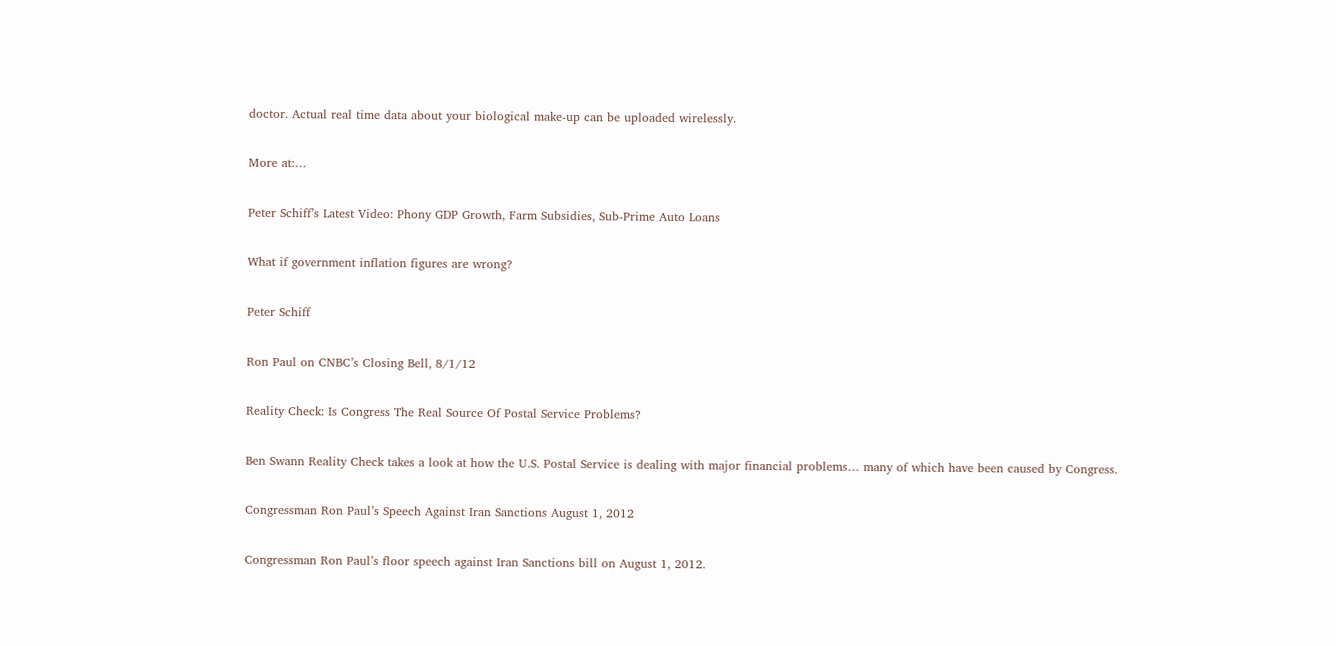doctor. Actual real time data about your biological make-up can be uploaded wirelessly.

More at:…

Peter Schiff’s Latest Video: Phony GDP Growth, Farm Subsidies, Sub-Prime Auto Loans

What if government inflation figures are wrong?

Peter Schiff

Ron Paul on CNBC’s Closing Bell, 8/1/12

Reality Check: Is Congress The Real Source Of Postal Service Problems?

Ben Swann Reality Check takes a look at how the U.S. Postal Service is dealing with major financial problems… many of which have been caused by Congress.

Congressman Ron Paul’s Speech Against Iran Sanctions August 1, 2012

Congressman Ron Paul’s floor speech against Iran Sanctions bill on August 1, 2012.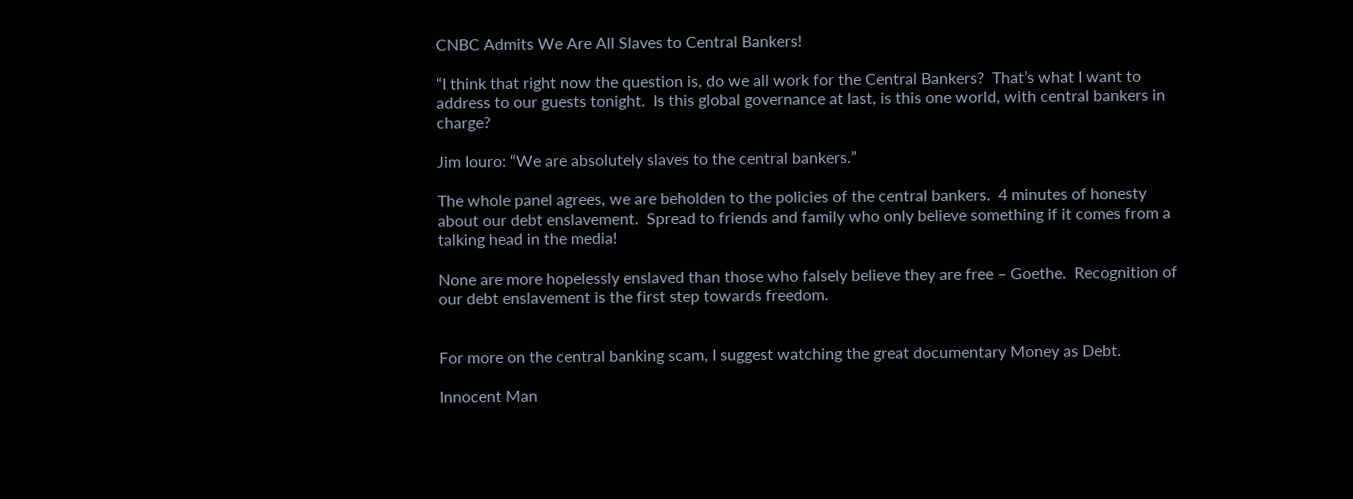CNBC Admits We Are All Slaves to Central Bankers!

“I think that right now the question is, do we all work for the Central Bankers?  That’s what I want to address to our guests tonight.  Is this global governance at last, is this one world, with central bankers in charge?

Jim Iouro: “We are absolutely slaves to the central bankers.”

The whole panel agrees, we are beholden to the policies of the central bankers.  4 minutes of honesty about our debt enslavement.  Spread to friends and family who only believe something if it comes from a talking head in the media!

None are more hopelessly enslaved than those who falsely believe they are free – Goethe.  Recognition of our debt enslavement is the first step towards freedom.


For more on the central banking scam, I suggest watching the great documentary Money as Debt.

Innocent Man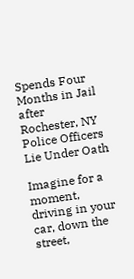Spends Four Months in Jail after Rochester, NY Police Officers Lie Under Oath

Imagine for a moment, driving in your car, down the street,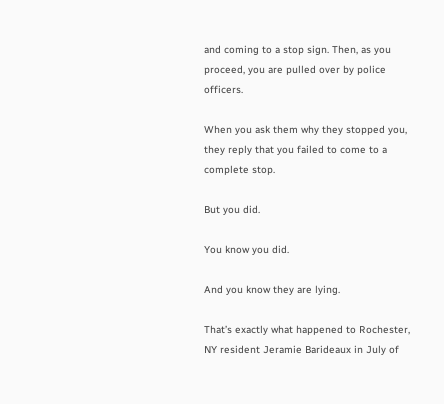and coming to a stop sign. Then, as you proceed, you are pulled over by police officers.

When you ask them why they stopped you, they reply that you failed to come to a complete stop.

But you did.

You know you did.

And you know they are lying.

That’s exactly what happened to Rochester, NY resident Jeramie Barideaux in July of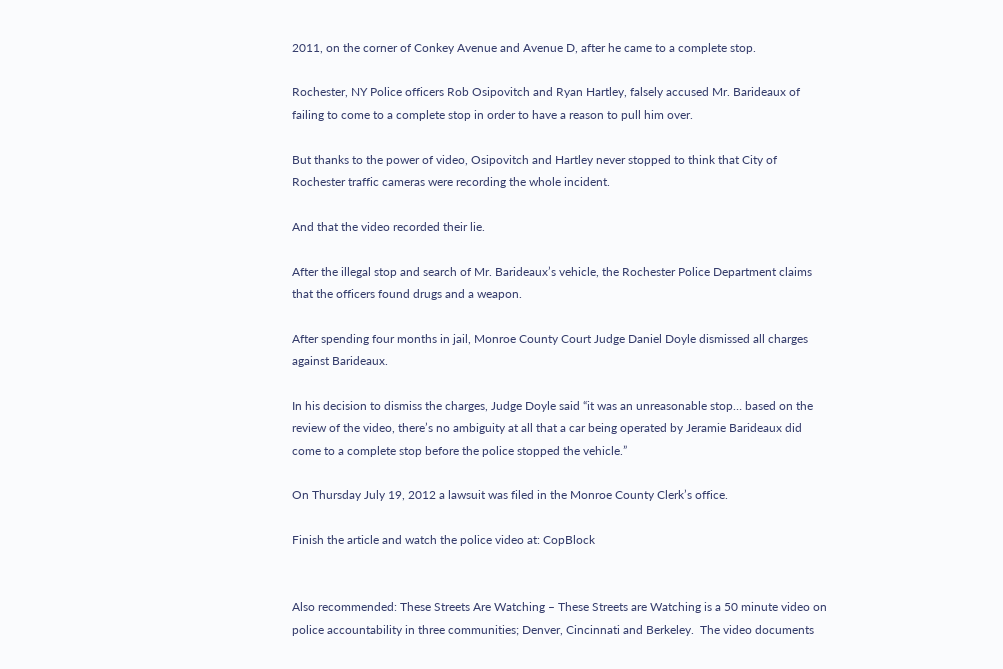2011, on the corner of Conkey Avenue and Avenue D, after he came to a complete stop.

Rochester, NY Police officers Rob Osipovitch and Ryan Hartley, falsely accused Mr. Barideaux of failing to come to a complete stop in order to have a reason to pull him over.

But thanks to the power of video, Osipovitch and Hartley never stopped to think that City of Rochester traffic cameras were recording the whole incident.

And that the video recorded their lie.

After the illegal stop and search of Mr. Barideaux’s vehicle, the Rochester Police Department claims that the officers found drugs and a weapon.

After spending four months in jail, Monroe County Court Judge Daniel Doyle dismissed all charges against Barideaux.

In his decision to dismiss the charges, Judge Doyle said “it was an unreasonable stop… based on the review of the video, there’s no ambiguity at all that a car being operated by Jeramie Barideaux did come to a complete stop before the police stopped the vehicle.”

On Thursday July 19, 2012 a lawsuit was filed in the Monroe County Clerk’s office.

Finish the article and watch the police video at: CopBlock


Also recommended: These Streets Are Watching – These Streets are Watching is a 50 minute video on police accountability in three communities; Denver, Cincinnati and Berkeley.  The video documents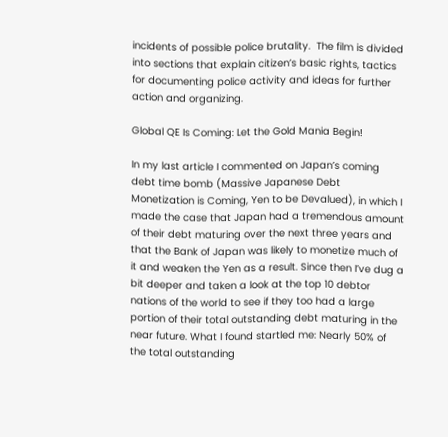incidents of possible police brutality.  The film is divided into sections that explain citizen’s basic rights, tactics for documenting police activity and ideas for further action and organizing.

Global QE Is Coming: Let the Gold Mania Begin!

In my last article I commented on Japan’s coming debt time bomb (Massive Japanese Debt Monetization is Coming, Yen to be Devalued), in which I made the case that Japan had a tremendous amount of their debt maturing over the next three years and that the Bank of Japan was likely to monetize much of it and weaken the Yen as a result. Since then I’ve dug a bit deeper and taken a look at the top 10 debtor nations of the world to see if they too had a large portion of their total outstanding debt maturing in the near future. What I found startled me: Nearly 50% of the total outstanding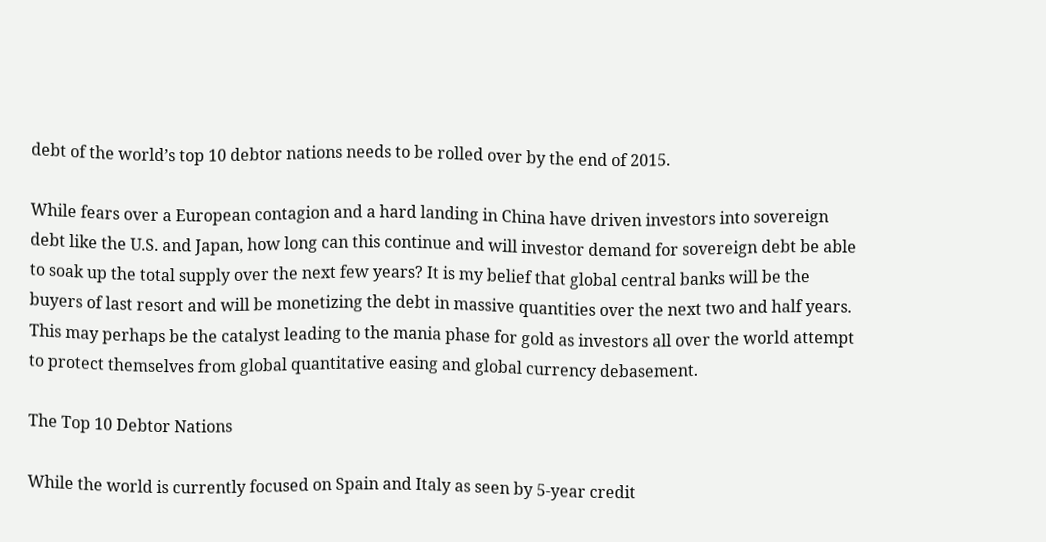debt of the world’s top 10 debtor nations needs to be rolled over by the end of 2015.

While fears over a European contagion and a hard landing in China have driven investors into sovereign debt like the U.S. and Japan, how long can this continue and will investor demand for sovereign debt be able to soak up the total supply over the next few years? It is my belief that global central banks will be the buyers of last resort and will be monetizing the debt in massive quantities over the next two and half years. This may perhaps be the catalyst leading to the mania phase for gold as investors all over the world attempt to protect themselves from global quantitative easing and global currency debasement.

The Top 10 Debtor Nations

While the world is currently focused on Spain and Italy as seen by 5-year credit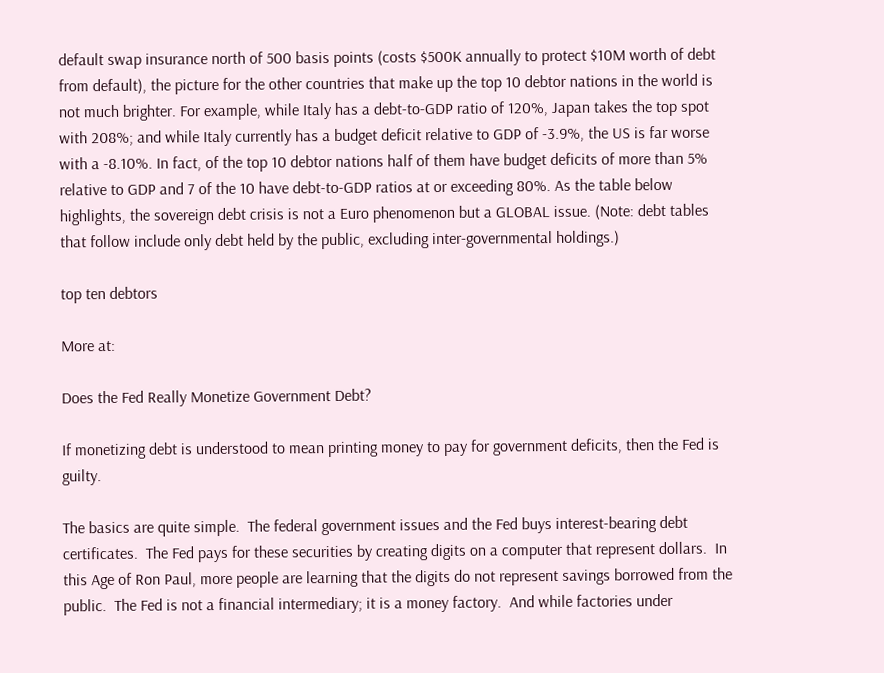default swap insurance north of 500 basis points (costs $500K annually to protect $10M worth of debt from default), the picture for the other countries that make up the top 10 debtor nations in the world is not much brighter. For example, while Italy has a debt-to-GDP ratio of 120%, Japan takes the top spot with 208%; and while Italy currently has a budget deficit relative to GDP of -3.9%, the US is far worse with a -8.10%. In fact, of the top 10 debtor nations half of them have budget deficits of more than 5% relative to GDP and 7 of the 10 have debt-to-GDP ratios at or exceeding 80%. As the table below highlights, the sovereign debt crisis is not a Euro phenomenon but a GLOBAL issue. (Note: debt tables that follow include only debt held by the public, excluding inter-governmental holdings.)

top ten debtors

More at:

Does the Fed Really Monetize Government Debt?

If monetizing debt is understood to mean printing money to pay for government deficits, then the Fed is guilty.

The basics are quite simple.  The federal government issues and the Fed buys interest-bearing debt certificates.  The Fed pays for these securities by creating digits on a computer that represent dollars.  In this Age of Ron Paul, more people are learning that the digits do not represent savings borrowed from the public.  The Fed is not a financial intermediary; it is a money factory.  And while factories under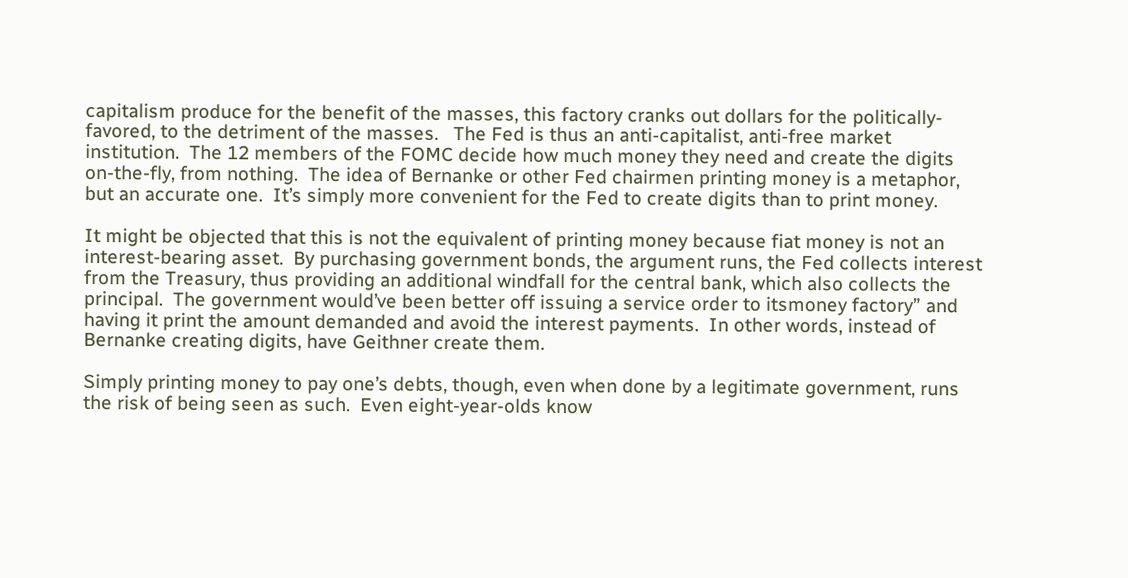capitalism produce for the benefit of the masses, this factory cranks out dollars for the politically-favored, to the detriment of the masses.   The Fed is thus an anti-capitalist, anti-free market institution.  The 12 members of the FOMC decide how much money they need and create the digits on-the-fly, from nothing.  The idea of Bernanke or other Fed chairmen printing money is a metaphor, but an accurate one.  It’s simply more convenient for the Fed to create digits than to print money.

It might be objected that this is not the equivalent of printing money because fiat money is not an interest-bearing asset.  By purchasing government bonds, the argument runs, the Fed collects interest from the Treasury, thus providing an additional windfall for the central bank, which also collects the principal.  The government would’ve been better off issuing a service order to itsmoney factory” and having it print the amount demanded and avoid the interest payments.  In other words, instead of Bernanke creating digits, have Geithner create them.

Simply printing money to pay one’s debts, though, even when done by a legitimate government, runs the risk of being seen as such.  Even eight-year-olds know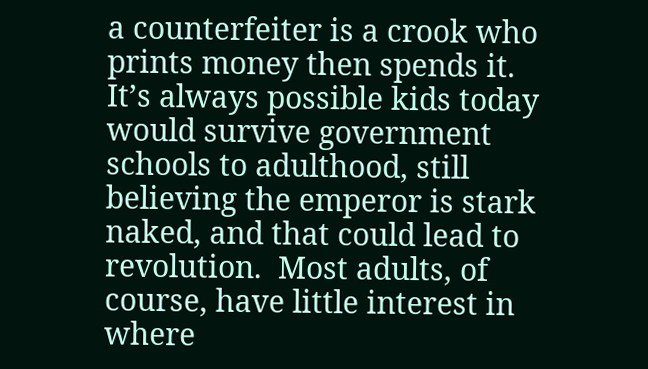a counterfeiter is a crook who prints money then spends it.  It’s always possible kids today would survive government schools to adulthood, still believing the emperor is stark naked, and that could lead to revolution.  Most adults, of course, have little interest in where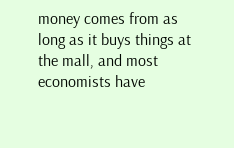money comes from as long as it buys things at the mall, and most economists have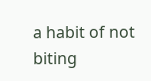a habit of not biting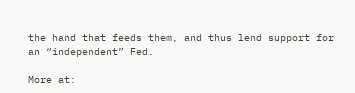the hand that feeds them, and thus lend support for an “independent” Fed.

More at: